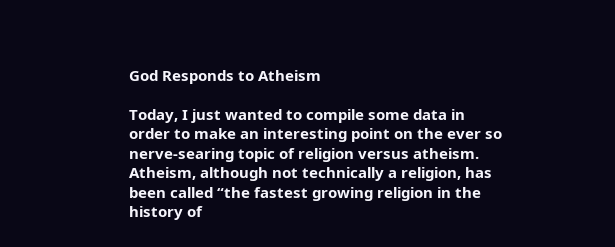God Responds to Atheism

Today, I just wanted to compile some data in order to make an interesting point on the ever so nerve-searing topic of religion versus atheism. Atheism, although not technically a religion, has been called “the fastest growing religion in the history of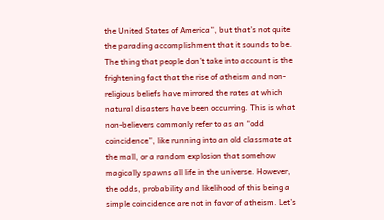the United States of America”, but that’s not quite the parading accomplishment that it sounds to be. The thing that people don’t take into account is the frightening fact that the rise of atheism and non-religious beliefs have mirrored the rates at which natural disasters have been occurring. This is what non-believers commonly refer to as an “odd coincidence”, like running into an old classmate at the mall, or a random explosion that somehow magically spawns all life in the universe. However, the odds, probability and likelihood of this being a simple coincidence are not in favor of atheism. Let’s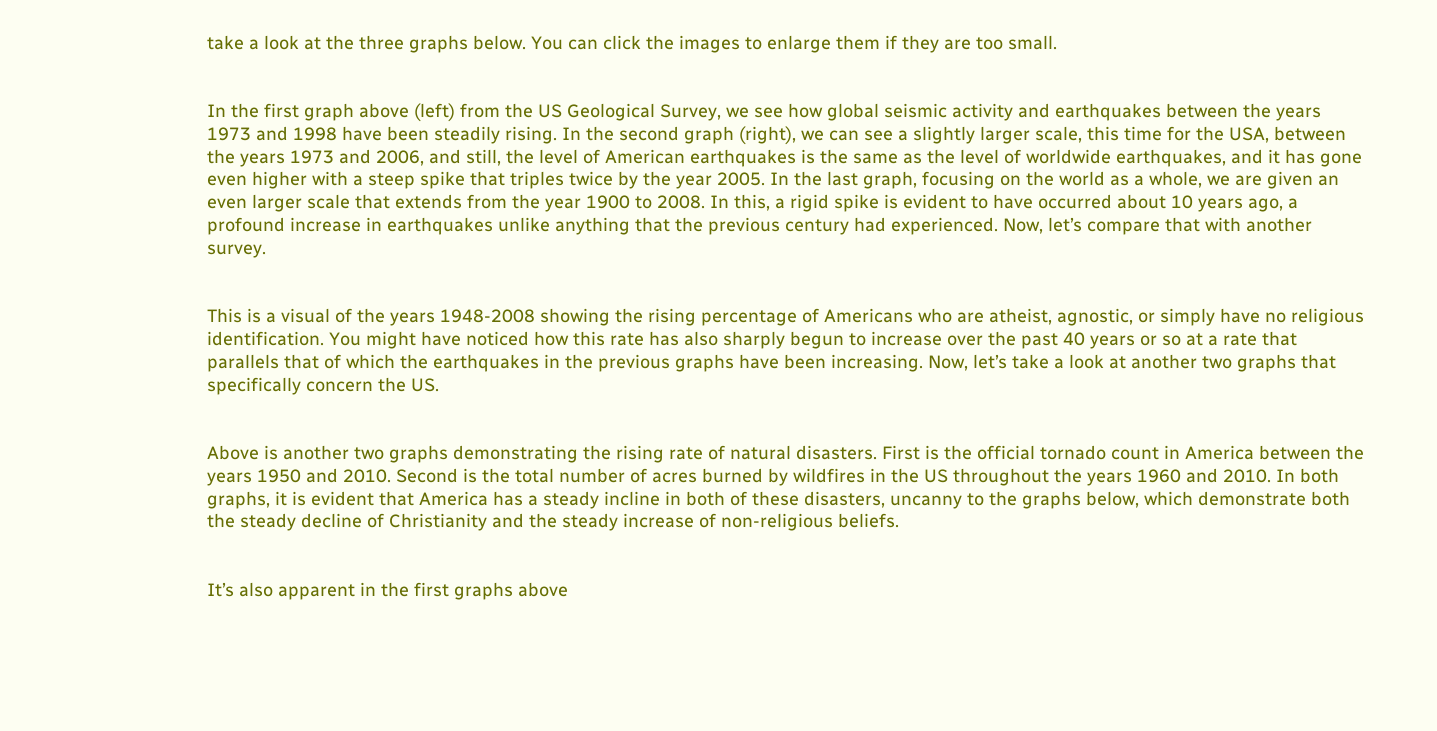take a look at the three graphs below. You can click the images to enlarge them if they are too small.


In the first graph above (left) from the US Geological Survey, we see how global seismic activity and earthquakes between the years 1973 and 1998 have been steadily rising. In the second graph (right), we can see a slightly larger scale, this time for the USA, between the years 1973 and 2006, and still, the level of American earthquakes is the same as the level of worldwide earthquakes, and it has gone even higher with a steep spike that triples twice by the year 2005. In the last graph, focusing on the world as a whole, we are given an even larger scale that extends from the year 1900 to 2008. In this, a rigid spike is evident to have occurred about 10 years ago, a profound increase in earthquakes unlike anything that the previous century had experienced. Now, let’s compare that with another survey.


This is a visual of the years 1948-2008 showing the rising percentage of Americans who are atheist, agnostic, or simply have no religious identification. You might have noticed how this rate has also sharply begun to increase over the past 40 years or so at a rate that parallels that of which the earthquakes in the previous graphs have been increasing. Now, let’s take a look at another two graphs that specifically concern the US.


Above is another two graphs demonstrating the rising rate of natural disasters. First is the official tornado count in America between the years 1950 and 2010. Second is the total number of acres burned by wildfires in the US throughout the years 1960 and 2010. In both graphs, it is evident that America has a steady incline in both of these disasters, uncanny to the graphs below, which demonstrate both the steady decline of Christianity and the steady increase of non-religious beliefs.


It’s also apparent in the first graphs above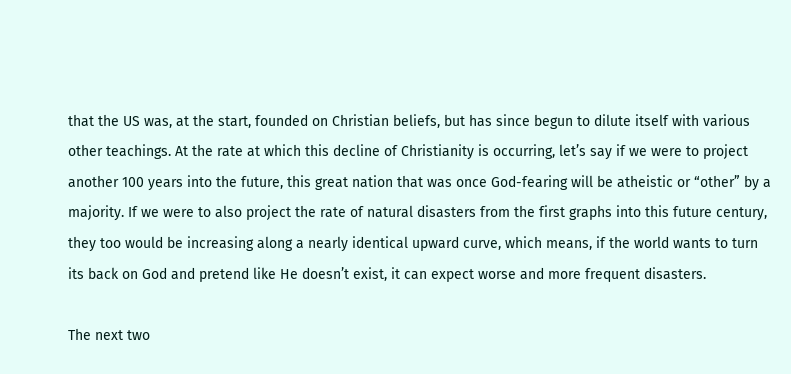that the US was, at the start, founded on Christian beliefs, but has since begun to dilute itself with various other teachings. At the rate at which this decline of Christianity is occurring, let’s say if we were to project another 100 years into the future, this great nation that was once God-fearing will be atheistic or “other” by a majority. If we were to also project the rate of natural disasters from the first graphs into this future century, they too would be increasing along a nearly identical upward curve, which means, if the world wants to turn its back on God and pretend like He doesn’t exist, it can expect worse and more frequent disasters.

The next two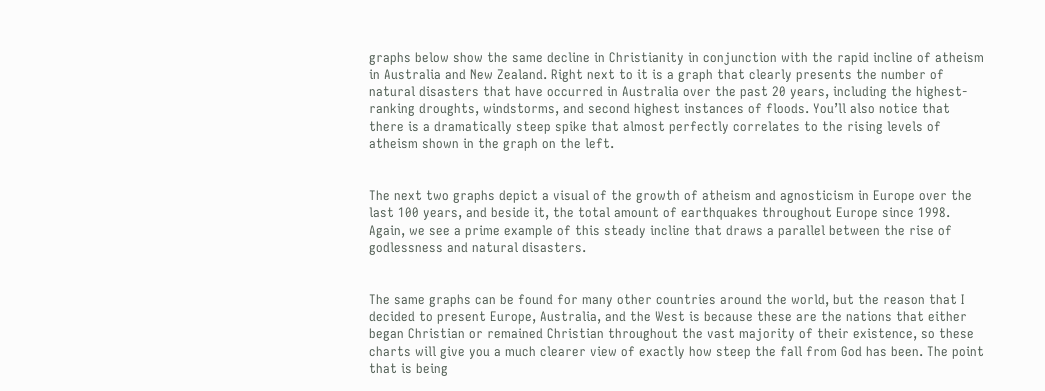graphs below show the same decline in Christianity in conjunction with the rapid incline of atheism in Australia and New Zealand. Right next to it is a graph that clearly presents the number of natural disasters that have occurred in Australia over the past 20 years, including the highest-ranking droughts, windstorms, and second highest instances of floods. You’ll also notice that there is a dramatically steep spike that almost perfectly correlates to the rising levels of atheism shown in the graph on the left.


The next two graphs depict a visual of the growth of atheism and agnosticism in Europe over the last 100 years, and beside it, the total amount of earthquakes throughout Europe since 1998. Again, we see a prime example of this steady incline that draws a parallel between the rise of godlessness and natural disasters.


The same graphs can be found for many other countries around the world, but the reason that I decided to present Europe, Australia, and the West is because these are the nations that either began Christian or remained Christian throughout the vast majority of their existence, so these charts will give you a much clearer view of exactly how steep the fall from God has been. The point that is being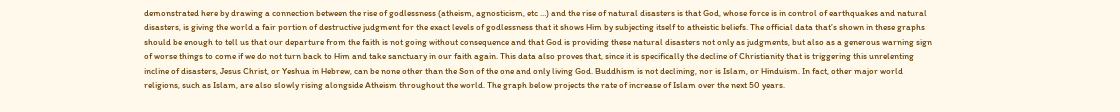demonstrated here by drawing a connection between the rise of godlessness (atheism, agnosticism, etc …) and the rise of natural disasters is that God, whose force is in control of earthquakes and natural disasters, is giving the world a fair portion of destructive judgment for the exact levels of godlessness that it shows Him by subjecting itself to atheistic beliefs. The official data that’s shown in these graphs should be enough to tell us that our departure from the faith is not going without consequence and that God is providing these natural disasters not only as judgments, but also as a generous warning sign of worse things to come if we do not turn back to Him and take sanctuary in our faith again. This data also proves that, since it is specifically the decline of Christianity that is triggering this unrelenting incline of disasters, Jesus Christ, or Yeshua in Hebrew, can be none other than the Son of the one and only living God. Buddhism is not declining, nor is Islam, or Hinduism. In fact, other major world religions, such as Islam, are also slowly rising alongside Atheism throughout the world. The graph below projects the rate of increase of Islam over the next 50 years.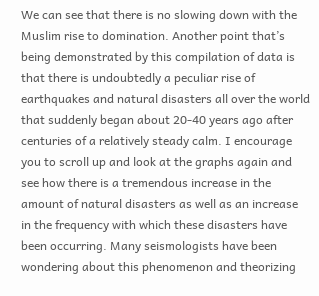We can see that there is no slowing down with the Muslim rise to domination. Another point that’s being demonstrated by this compilation of data is that there is undoubtedly a peculiar rise of earthquakes and natural disasters all over the world that suddenly began about 20-40 years ago after centuries of a relatively steady calm. I encourage you to scroll up and look at the graphs again and see how there is a tremendous increase in the amount of natural disasters as well as an increase in the frequency with which these disasters have been occurring. Many seismologists have been wondering about this phenomenon and theorizing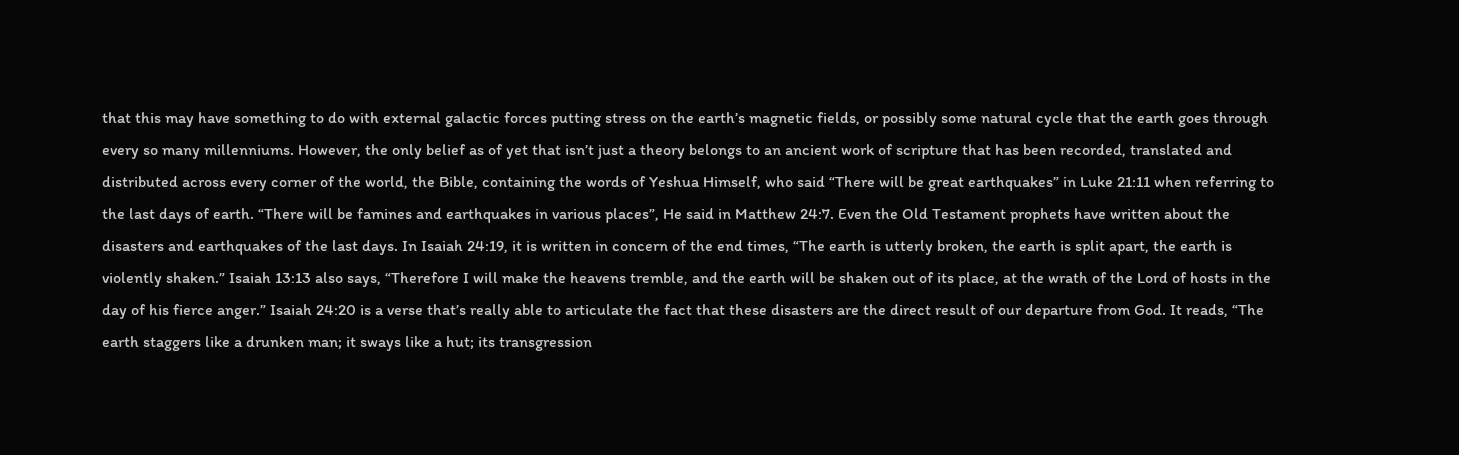that this may have something to do with external galactic forces putting stress on the earth’s magnetic fields, or possibly some natural cycle that the earth goes through every so many millenniums. However, the only belief as of yet that isn’t just a theory belongs to an ancient work of scripture that has been recorded, translated and distributed across every corner of the world, the Bible, containing the words of Yeshua Himself, who said “There will be great earthquakes” in Luke 21:11 when referring to the last days of earth. “There will be famines and earthquakes in various places”, He said in Matthew 24:7. Even the Old Testament prophets have written about the disasters and earthquakes of the last days. In Isaiah 24:19, it is written in concern of the end times, “The earth is utterly broken, the earth is split apart, the earth is violently shaken.” Isaiah 13:13 also says, “Therefore I will make the heavens tremble, and the earth will be shaken out of its place, at the wrath of the Lord of hosts in the day of his fierce anger.” Isaiah 24:20 is a verse that’s really able to articulate the fact that these disasters are the direct result of our departure from God. It reads, “The earth staggers like a drunken man; it sways like a hut; its transgression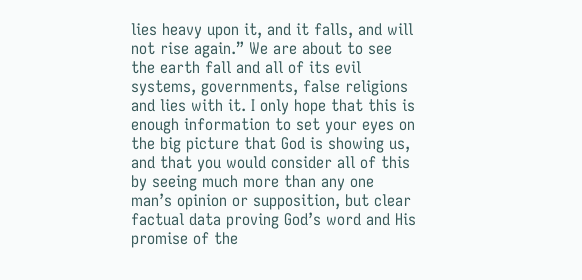lies heavy upon it, and it falls, and will not rise again.” We are about to see the earth fall and all of its evil systems, governments, false religions and lies with it. I only hope that this is enough information to set your eyes on the big picture that God is showing us, and that you would consider all of this by seeing much more than any one man’s opinion or supposition, but clear factual data proving God’s word and His promise of the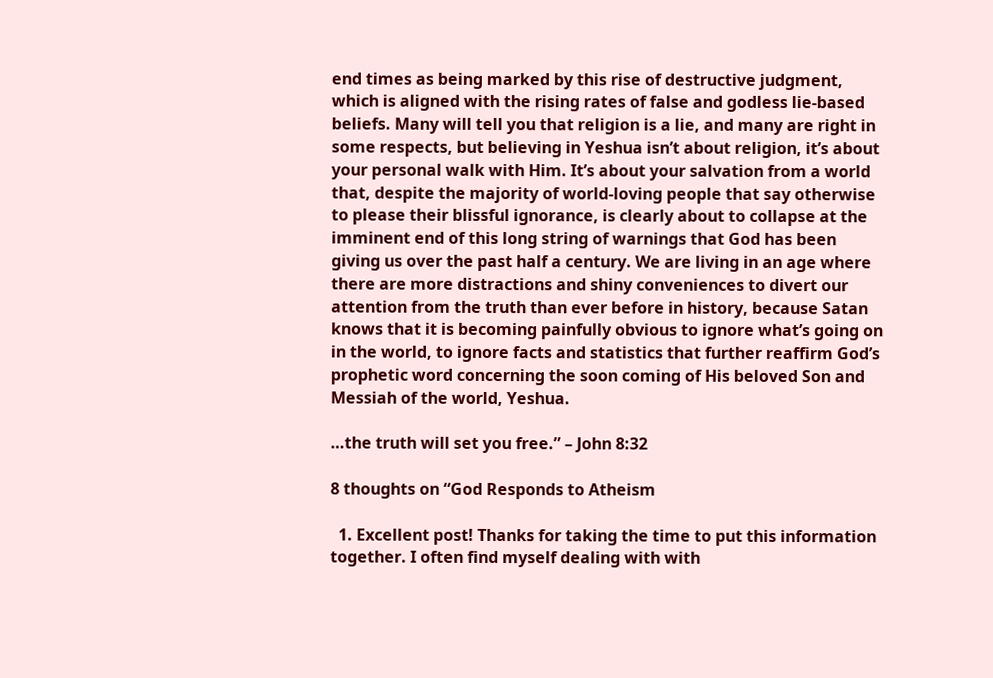end times as being marked by this rise of destructive judgment, which is aligned with the rising rates of false and godless lie-based beliefs. Many will tell you that religion is a lie, and many are right in some respects, but believing in Yeshua isn’t about religion, it’s about your personal walk with Him. It’s about your salvation from a world that, despite the majority of world-loving people that say otherwise to please their blissful ignorance, is clearly about to collapse at the imminent end of this long string of warnings that God has been giving us over the past half a century. We are living in an age where there are more distractions and shiny conveniences to divert our attention from the truth than ever before in history, because Satan knows that it is becoming painfully obvious to ignore what’s going on in the world, to ignore facts and statistics that further reaffirm God’s prophetic word concerning the soon coming of His beloved Son and Messiah of the world, Yeshua.

…the truth will set you free.” – John 8:32

8 thoughts on “God Responds to Atheism

  1. Excellent post! Thanks for taking the time to put this information together. I often find myself dealing with with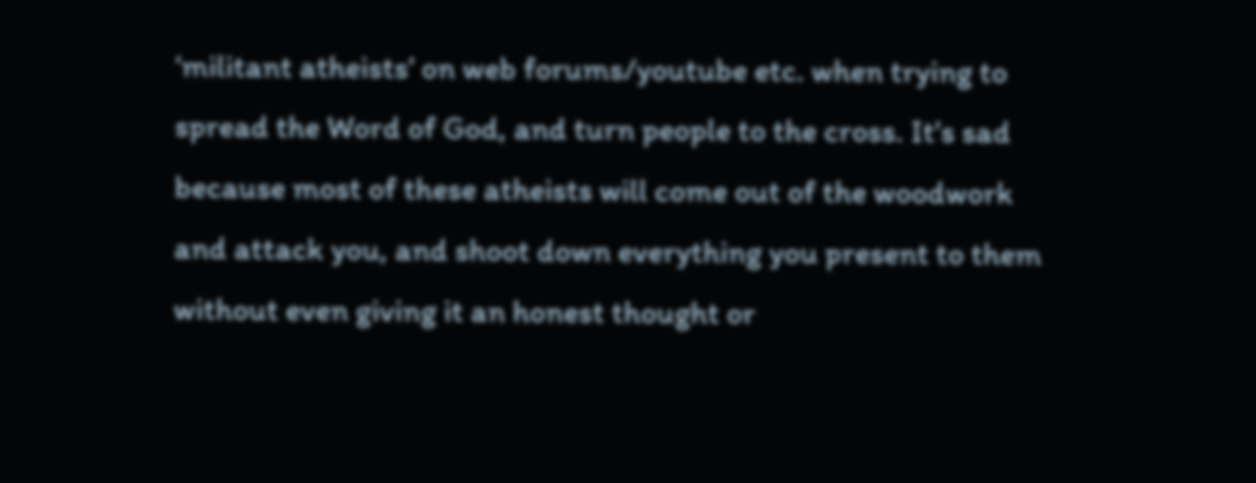‘militant atheists’ on web forums/youtube etc. when trying to spread the Word of God, and turn people to the cross. It’s sad because most of these atheists will come out of the woodwork and attack you, and shoot down everything you present to them without even giving it an honest thought or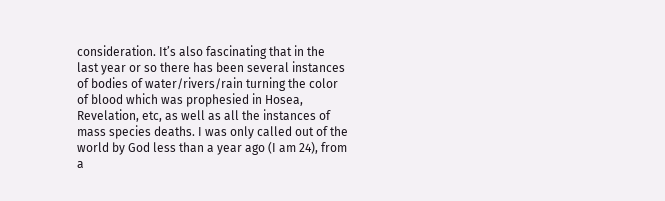consideration. It’s also fascinating that in the last year or so there has been several instances of bodies of water/rivers/rain turning the color of blood which was prophesied in Hosea, Revelation, etc, as well as all the instances of mass species deaths. I was only called out of the world by God less than a year ago (I am 24), from a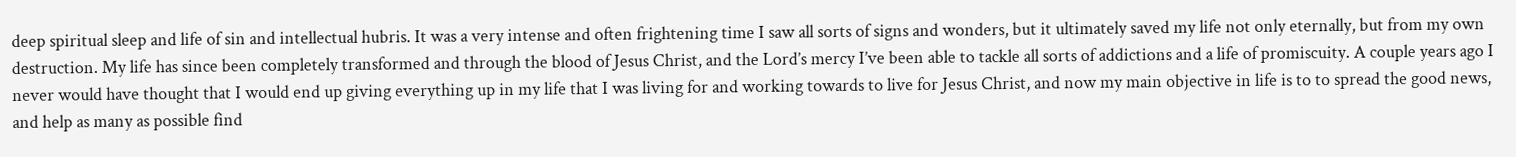deep spiritual sleep and life of sin and intellectual hubris. It was a very intense and often frightening time I saw all sorts of signs and wonders, but it ultimately saved my life not only eternally, but from my own destruction. My life has since been completely transformed and through the blood of Jesus Christ, and the Lord’s mercy I’ve been able to tackle all sorts of addictions and a life of promiscuity. A couple years ago I never would have thought that I would end up giving everything up in my life that I was living for and working towards to live for Jesus Christ, and now my main objective in life is to to spread the good news, and help as many as possible find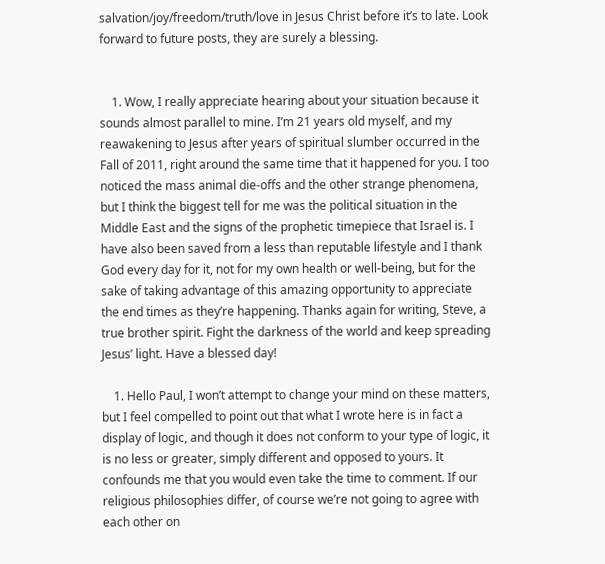salvation/joy/freedom/truth/love in Jesus Christ before it’s to late. Look forward to future posts, they are surely a blessing.


    1. Wow, I really appreciate hearing about your situation because it sounds almost parallel to mine. I’m 21 years old myself, and my reawakening to Jesus after years of spiritual slumber occurred in the Fall of 2011, right around the same time that it happened for you. I too noticed the mass animal die-offs and the other strange phenomena, but I think the biggest tell for me was the political situation in the Middle East and the signs of the prophetic timepiece that Israel is. I have also been saved from a less than reputable lifestyle and I thank God every day for it, not for my own health or well-being, but for the sake of taking advantage of this amazing opportunity to appreciate the end times as they’re happening. Thanks again for writing, Steve, a true brother spirit. Fight the darkness of the world and keep spreading Jesus’ light. Have a blessed day!

    1. Hello Paul, I won’t attempt to change your mind on these matters, but I feel compelled to point out that what I wrote here is in fact a display of logic, and though it does not conform to your type of logic, it is no less or greater, simply different and opposed to yours. It confounds me that you would even take the time to comment. If our religious philosophies differ, of course we’re not going to agree with each other on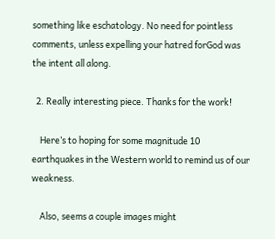something like eschatology. No need for pointless comments, unless expelling your hatred forGod was the intent all along.

  2. Really interesting piece. Thanks for the work!

    Here’s to hoping for some magnitude 10 earthquakes in the Western world to remind us of our weakness.

    Also, seems a couple images might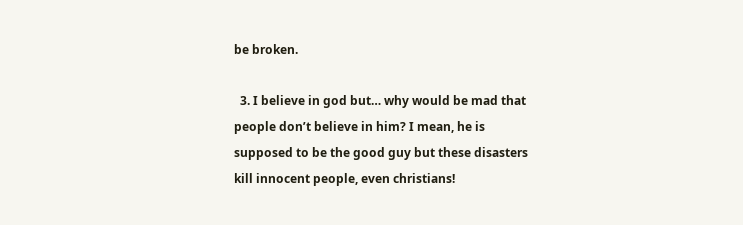be broken.

  3. I believe in god but… why would be mad that people don’t believe in him? I mean, he is supposed to be the good guy but these disasters kill innocent people, even christians!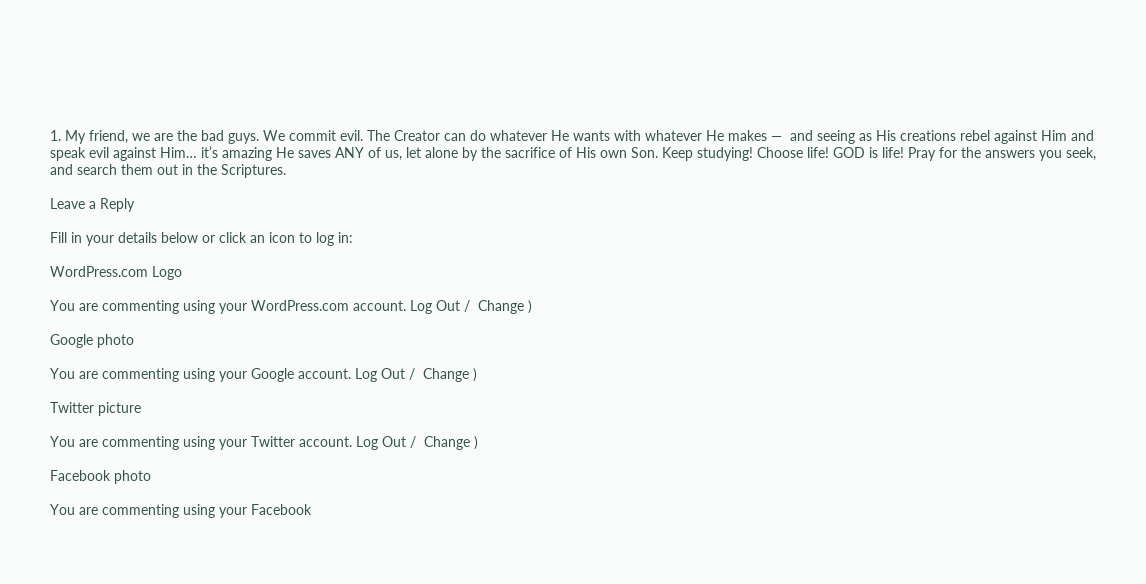1. My friend, we are the bad guys. We commit evil. The Creator can do whatever He wants with whatever He makes —  and seeing as His creations rebel against Him and speak evil against Him… it’s amazing He saves ANY of us, let alone by the sacrifice of His own Son. Keep studying! Choose life! GOD is life! Pray for the answers you seek, and search them out in the Scriptures.

Leave a Reply

Fill in your details below or click an icon to log in:

WordPress.com Logo

You are commenting using your WordPress.com account. Log Out /  Change )

Google photo

You are commenting using your Google account. Log Out /  Change )

Twitter picture

You are commenting using your Twitter account. Log Out /  Change )

Facebook photo

You are commenting using your Facebook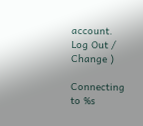account. Log Out /  Change )

Connecting to %s